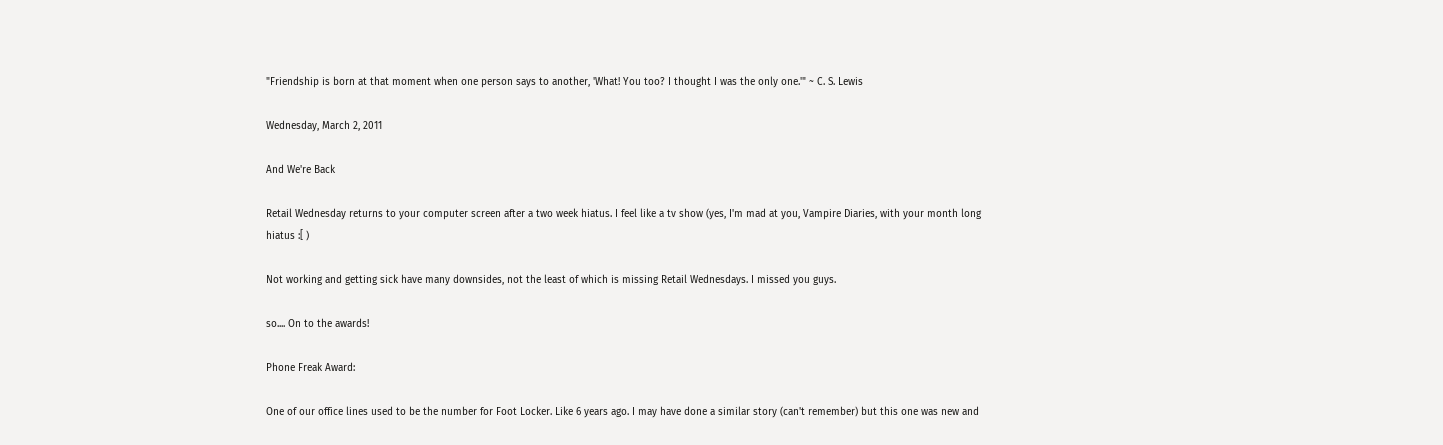"Friendship is born at that moment when one person says to another, 'What! You too? I thought I was the only one.'" ~ C. S. Lewis

Wednesday, March 2, 2011

And We're Back

Retail Wednesday returns to your computer screen after a two week hiatus. I feel like a tv show (yes, I'm mad at you, Vampire Diaries, with your month long hiatus :[ )

Not working and getting sick have many downsides, not the least of which is missing Retail Wednesdays. I missed you guys.

so.... On to the awards!

Phone Freak Award:

One of our office lines used to be the number for Foot Locker. Like 6 years ago. I may have done a similar story (can't remember) but this one was new and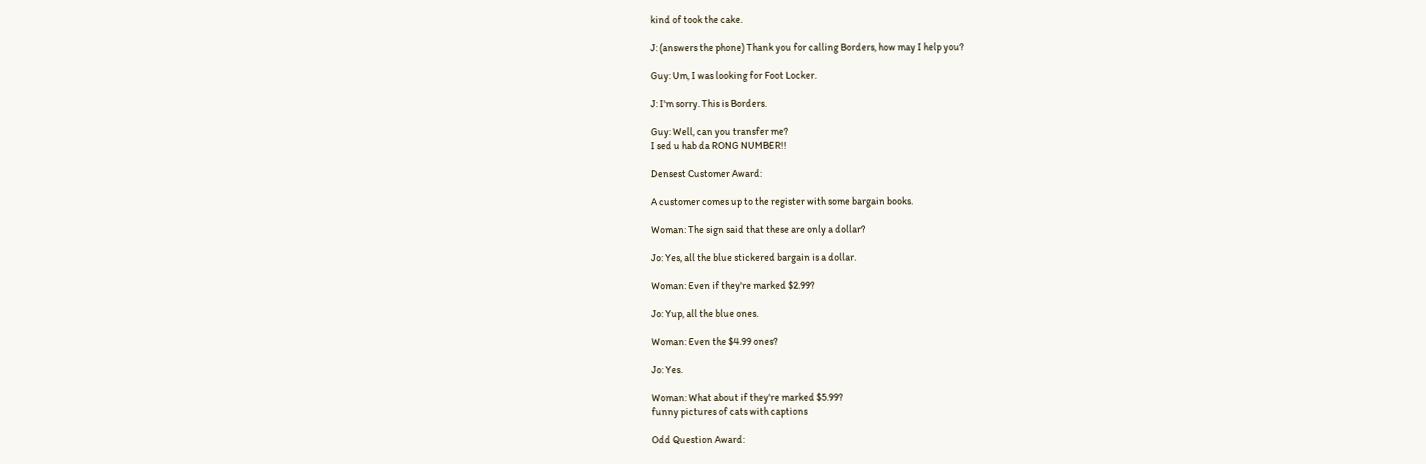kind of took the cake.

J: (answers the phone) Thank you for calling Borders, how may I help you?

Guy: Um, I was looking for Foot Locker.

J: I'm sorry. This is Borders.

Guy: Well, can you transfer me?
I sed u hab da RONG NUMBER!!

Densest Customer Award:

A customer comes up to the register with some bargain books.

Woman: The sign said that these are only a dollar?

Jo: Yes, all the blue stickered bargain is a dollar.

Woman: Even if they're marked $2.99?

Jo: Yup, all the blue ones.

Woman: Even the $4.99 ones?

Jo: Yes.

Woman: What about if they're marked $5.99?
funny pictures of cats with captions

Odd Question Award: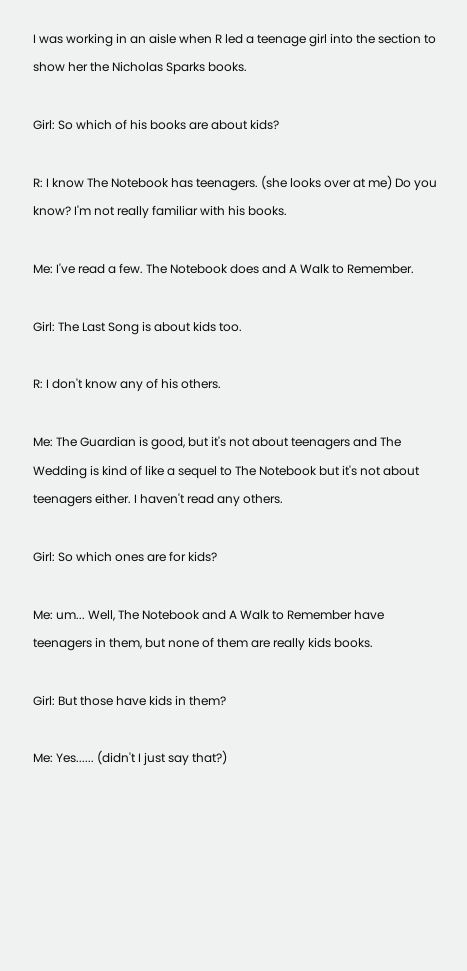I was working in an aisle when R led a teenage girl into the section to show her the Nicholas Sparks books.

Girl: So which of his books are about kids?

R: I know The Notebook has teenagers. (she looks over at me) Do you know? I'm not really familiar with his books.

Me: I've read a few. The Notebook does and A Walk to Remember.

Girl: The Last Song is about kids too.

R: I don't know any of his others.

Me: The Guardian is good, but it's not about teenagers and The Wedding is kind of like a sequel to The Notebook but it's not about teenagers either. I haven't read any others.

Girl: So which ones are for kids?

Me: um... Well, The Notebook and A Walk to Remember have teenagers in them, but none of them are really kids books.

Girl: But those have kids in them?

Me: Yes...... (didn't I just say that?)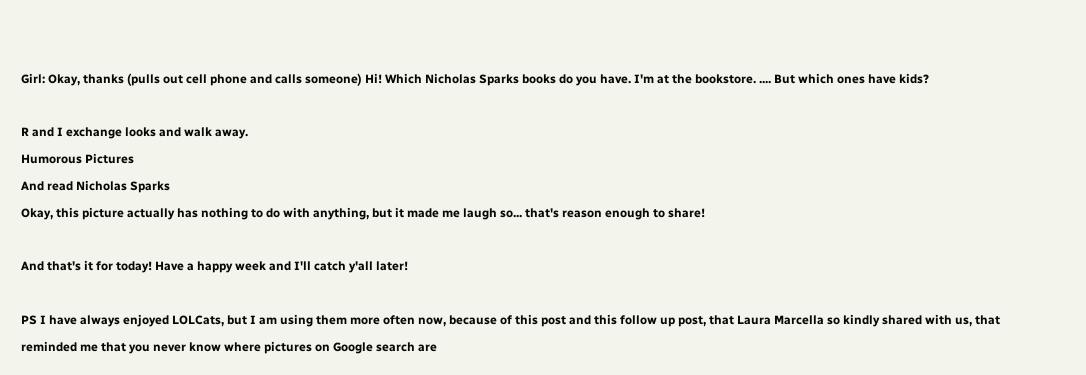Girl: Okay, thanks (pulls out cell phone and calls someone) Hi! Which Nicholas Sparks books do you have. I'm at the bookstore. .... But which ones have kids?

R and I exchange looks and walk away.
Humorous Pictures
And read Nicholas Sparks
Okay, this picture actually has nothing to do with anything, but it made me laugh so... that's reason enough to share!

And that's it for today! Have a happy week and I'll catch y'all later!

PS I have always enjoyed LOLCats, but I am using them more often now, because of this post and this follow up post, that Laura Marcella so kindly shared with us, that reminded me that you never know where pictures on Google search are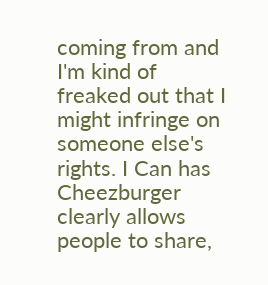coming from and I'm kind of freaked out that I might infringe on someone else's rights. I Can has Cheezburger clearly allows people to share,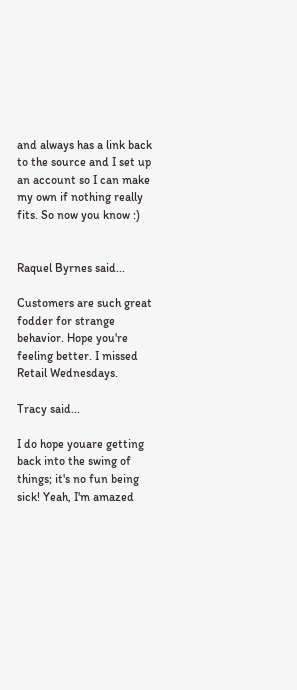and always has a link back to the source and I set up an account so I can make my own if nothing really fits. So now you know :)


Raquel Byrnes said...

Customers are such great fodder for strange behavior. Hope you're feeling better. I missed Retail Wednesdays.

Tracy said...

I do hope youare getting back into the swing of things; it's no fun being sick! Yeah, I'm amazed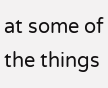at some of the things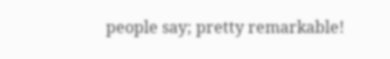people say; pretty remarkable!